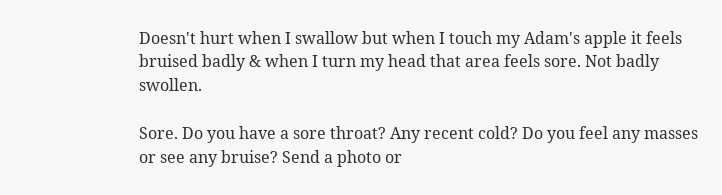Doesn't hurt when I swallow but when I touch my Adam's apple it feels bruised badly & when I turn my head that area feels sore. Not badly swollen.

Sore. Do you have a sore throat? Any recent cold? Do you feel any masses or see any bruise? Send a photo or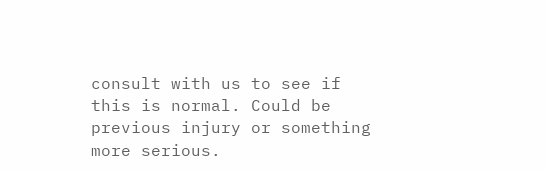consult with us to see if this is normal. Could be previous injury or something more serious.